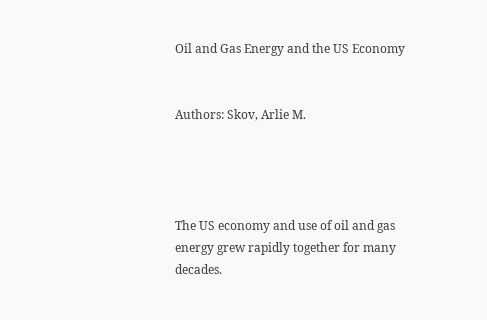Oil and Gas Energy and the US Economy


Authors: Skov, Arlie M.




The US economy and use of oil and gas energy grew rapidly together for many decades.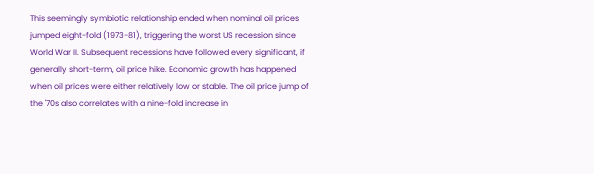This seemingly symbiotic relationship ended when nominal oil prices jumped eight-fold (1973-81), triggering the worst US recession since World War II. Subsequent recessions have followed every significant, if generally short-term, oil price hike. Economic growth has happened when oil prices were either relatively low or stable. The oil price jump of the '70s also correlates with a nine-fold increase in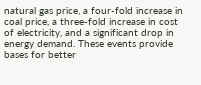natural gas price, a four-fold increase in coal price, a three-fold increase in cost of electricity, and a significant drop in energy demand. These events provide bases for better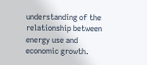understanding of the relationship between energy use and economic growth.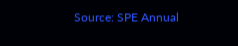Source: SPE Annual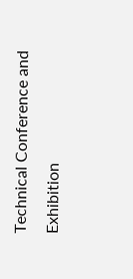Technical Conference and Exhibition